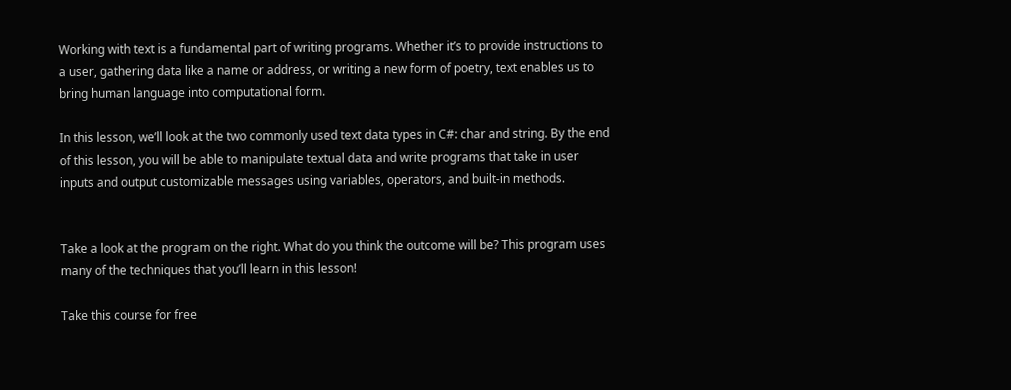Working with text is a fundamental part of writing programs. Whether it’s to provide instructions to a user, gathering data like a name or address, or writing a new form of poetry, text enables us to bring human language into computational form.

In this lesson, we’ll look at the two commonly used text data types in C#: char and string. By the end of this lesson, you will be able to manipulate textual data and write programs that take in user inputs and output customizable messages using variables, operators, and built-in methods.


Take a look at the program on the right. What do you think the outcome will be? This program uses many of the techniques that you’ll learn in this lesson!

Take this course for free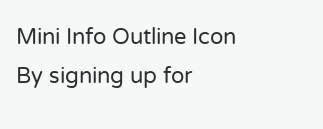Mini Info Outline Icon
By signing up for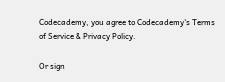Codecademy, you agree to Codecademy's Terms of Service & Privacy Policy.

Or sign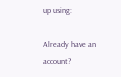up using:

Already have an account?